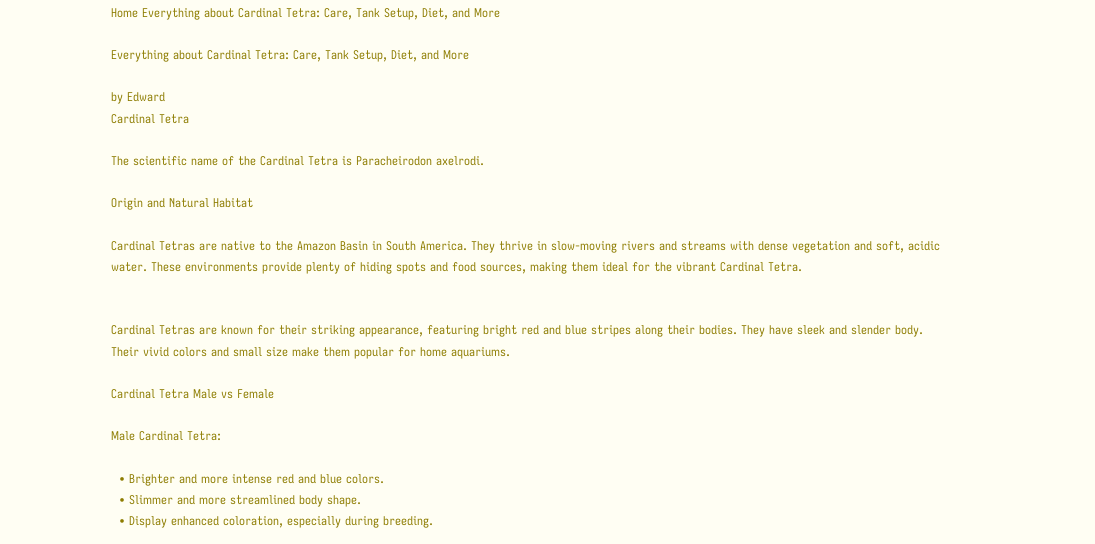Home Everything about Cardinal Tetra: Care, Tank Setup, Diet, and More

Everything about Cardinal Tetra: Care, Tank Setup, Diet, and More

by Edward
Cardinal Tetra

The scientific name of the Cardinal Tetra is Paracheirodon axelrodi.

Origin and Natural Habitat

Cardinal Tetras are native to the Amazon Basin in South America. They thrive in slow-moving rivers and streams with dense vegetation and soft, acidic water. These environments provide plenty of hiding spots and food sources, making them ideal for the vibrant Cardinal Tetra.


Cardinal Tetras are known for their striking appearance, featuring bright red and blue stripes along their bodies. They have sleek and slender body. Their vivid colors and small size make them popular for home aquariums.

Cardinal Tetra Male vs Female

Male Cardinal Tetra:

  • Brighter and more intense red and blue colors.
  • Slimmer and more streamlined body shape.
  • Display enhanced coloration, especially during breeding.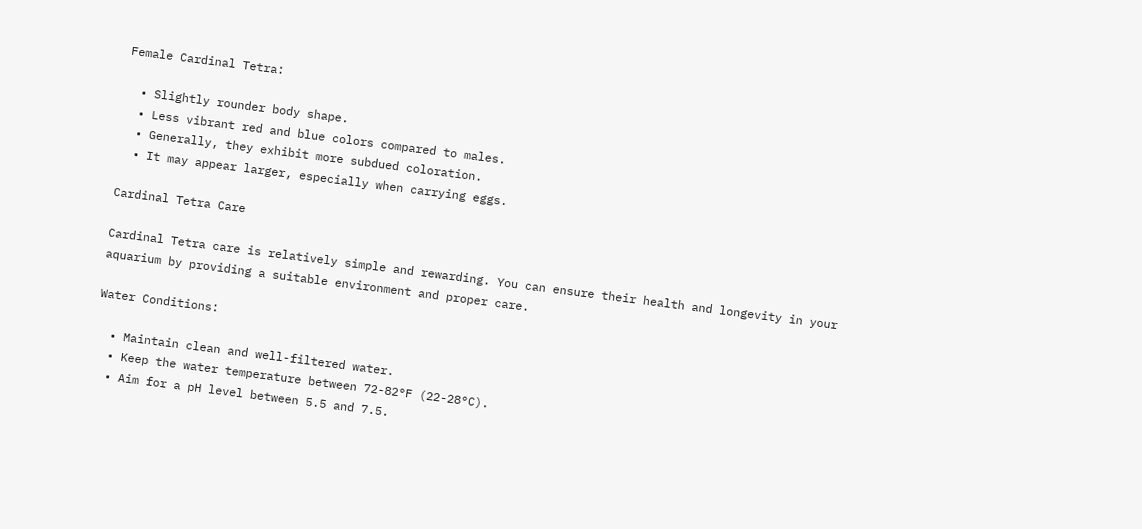Female Cardinal Tetra:

  • Slightly rounder body shape.
  • Less vibrant red and blue colors compared to males.
  • Generally, they exhibit more subdued coloration.
  • It may appear larger, especially when carrying eggs.

Cardinal Tetra Care

Cardinal Tetra care is relatively simple and rewarding. You can ensure their health and longevity in your aquarium by providing a suitable environment and proper care.

Water Conditions:

  • Maintain clean and well-filtered water.
  • Keep the water temperature between 72-82°F (22-28°C).
  • Aim for a pH level between 5.5 and 7.5.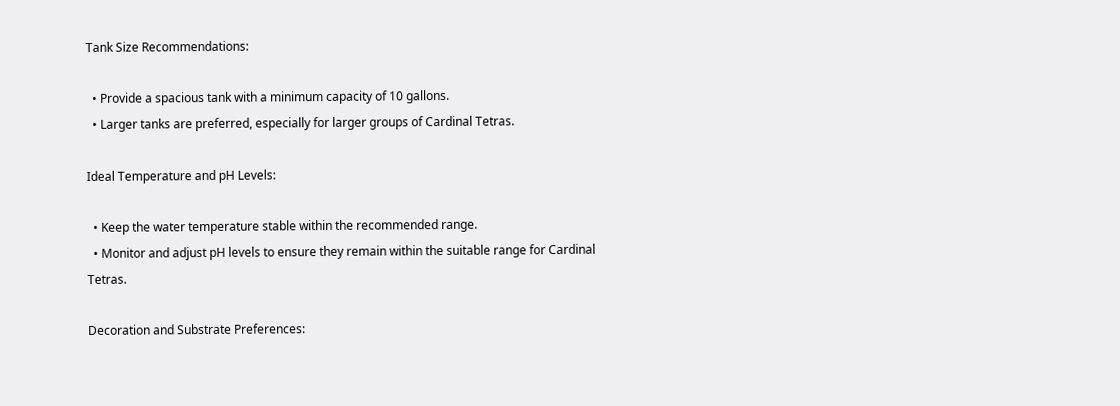Tank Size Recommendations:

  • Provide a spacious tank with a minimum capacity of 10 gallons.
  • Larger tanks are preferred, especially for larger groups of Cardinal Tetras.

Ideal Temperature and pH Levels:

  • Keep the water temperature stable within the recommended range.
  • Monitor and adjust pH levels to ensure they remain within the suitable range for Cardinal Tetras.

Decoration and Substrate Preferences: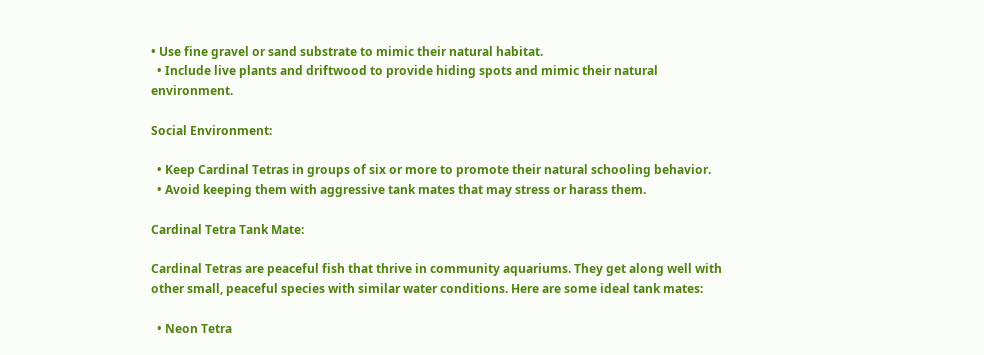• Use fine gravel or sand substrate to mimic their natural habitat.
  • Include live plants and driftwood to provide hiding spots and mimic their natural environment.

Social Environment:

  • Keep Cardinal Tetras in groups of six or more to promote their natural schooling behavior.
  • Avoid keeping them with aggressive tank mates that may stress or harass them.

Cardinal Tetra Tank Mate:

Cardinal Tetras are peaceful fish that thrive in community aquariums. They get along well with other small, peaceful species with similar water conditions. Here are some ideal tank mates:

  • Neon Tetra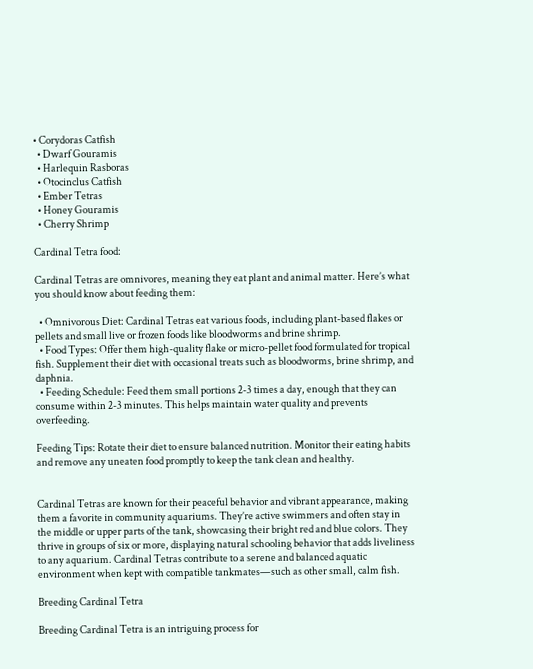• Corydoras Catfish
  • Dwarf Gouramis
  • Harlequin Rasboras
  • Otocinclus Catfish
  • Ember Tetras
  • Honey Gouramis
  • Cherry Shrimp

Cardinal Tetra food:

Cardinal Tetras are omnivores, meaning they eat plant and animal matter. Here’s what you should know about feeding them:

  • Omnivorous Diet: Cardinal Tetras eat various foods, including plant-based flakes or pellets and small live or frozen foods like bloodworms and brine shrimp.
  • Food Types: Offer them high-quality flake or micro-pellet food formulated for tropical fish. Supplement their diet with occasional treats such as bloodworms, brine shrimp, and daphnia.
  • Feeding Schedule: Feed them small portions 2-3 times a day, enough that they can consume within 2-3 minutes. This helps maintain water quality and prevents overfeeding.

Feeding Tips: Rotate their diet to ensure balanced nutrition. Monitor their eating habits and remove any uneaten food promptly to keep the tank clean and healthy.


Cardinal Tetras are known for their peaceful behavior and vibrant appearance, making them a favorite in community aquariums. They’re active swimmers and often stay in the middle or upper parts of the tank, showcasing their bright red and blue colors. They thrive in groups of six or more, displaying natural schooling behavior that adds liveliness to any aquarium. Cardinal Tetras contribute to a serene and balanced aquatic environment when kept with compatible tankmates—such as other small, calm fish.

Breeding Cardinal Tetra

Breeding Cardinal Tetra is an intriguing process for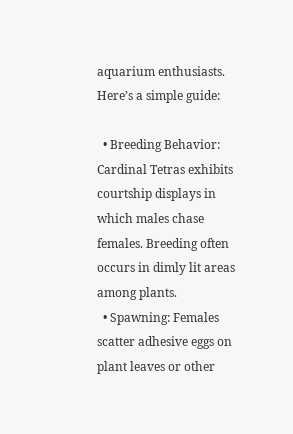aquarium enthusiasts. Here’s a simple guide:

  • Breeding Behavior: Cardinal Tetras exhibits courtship displays in which males chase females. Breeding often occurs in dimly lit areas among plants.
  • Spawning: Females scatter adhesive eggs on plant leaves or other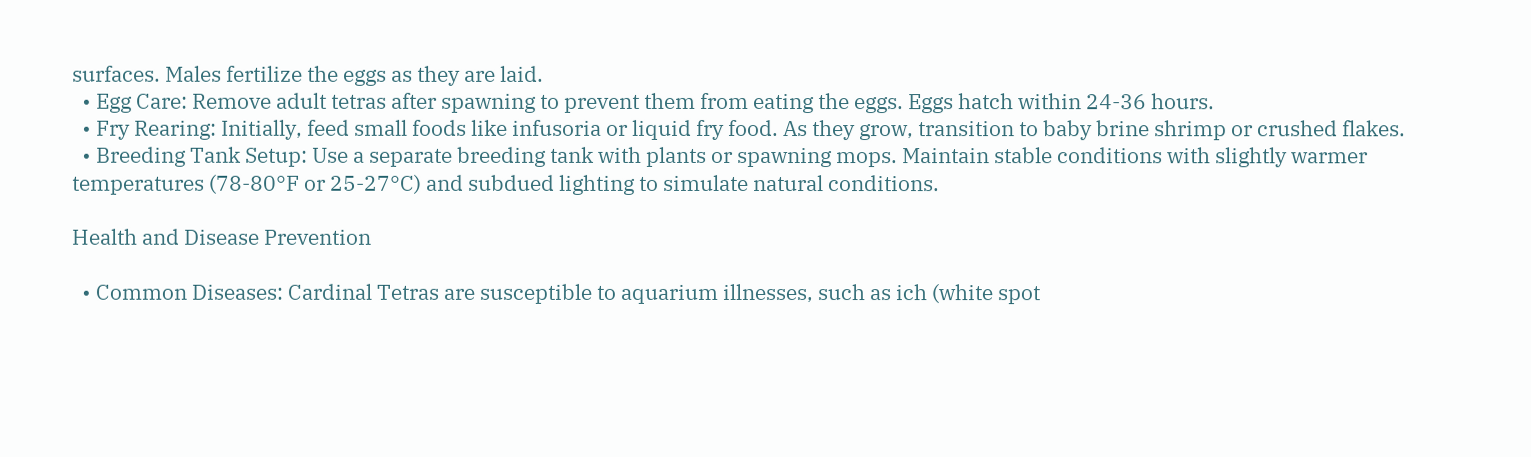surfaces. Males fertilize the eggs as they are laid.
  • Egg Care: Remove adult tetras after spawning to prevent them from eating the eggs. Eggs hatch within 24-36 hours.
  • Fry Rearing: Initially, feed small foods like infusoria or liquid fry food. As they grow, transition to baby brine shrimp or crushed flakes.
  • Breeding Tank Setup: Use a separate breeding tank with plants or spawning mops. Maintain stable conditions with slightly warmer temperatures (78-80°F or 25-27°C) and subdued lighting to simulate natural conditions.

Health and Disease Prevention

  • Common Diseases: Cardinal Tetras are susceptible to aquarium illnesses, such as ich (white spot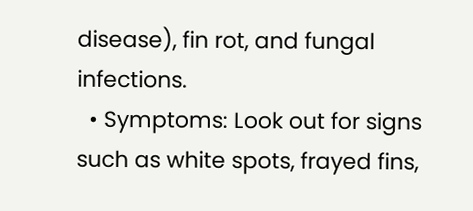disease), fin rot, and fungal infections.
  • Symptoms: Look out for signs such as white spots, frayed fins,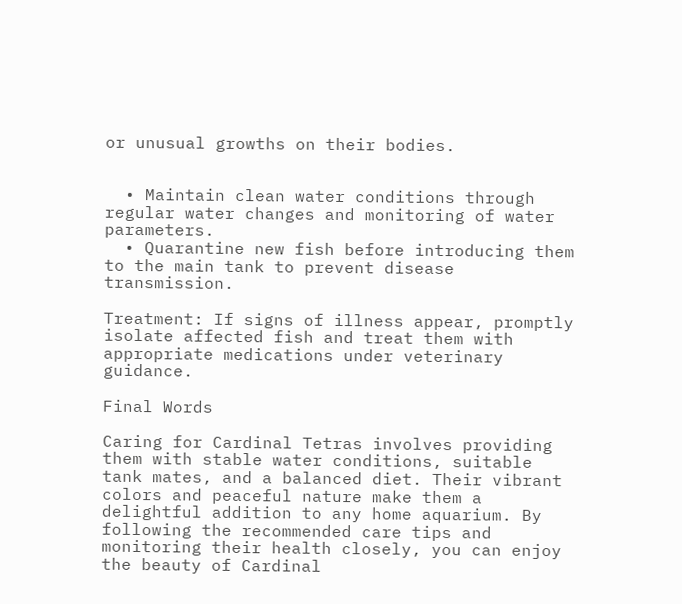or unusual growths on their bodies.


  • Maintain clean water conditions through regular water changes and monitoring of water parameters.
  • Quarantine new fish before introducing them to the main tank to prevent disease transmission.

Treatment: If signs of illness appear, promptly isolate affected fish and treat them with appropriate medications under veterinary guidance.

Final Words

Caring for Cardinal Tetras involves providing them with stable water conditions, suitable tank mates, and a balanced diet. Their vibrant colors and peaceful nature make them a delightful addition to any home aquarium. By following the recommended care tips and monitoring their health closely, you can enjoy the beauty of Cardinal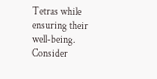Tetras while ensuring their well-being. Consider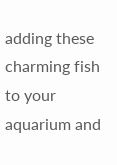adding these charming fish to your aquarium and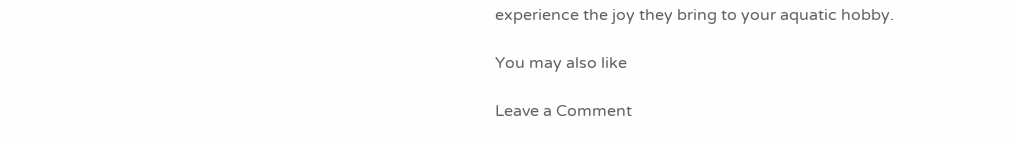experience the joy they bring to your aquatic hobby.

You may also like

Leave a Comment